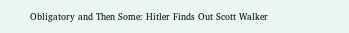Obligatory and Then Some: Hitler Finds Out Scott Walker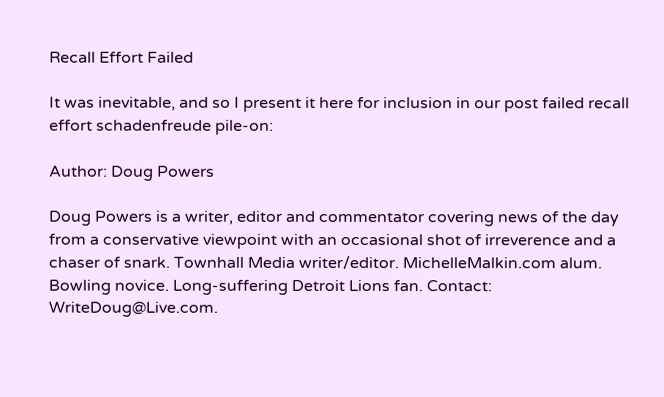Recall Effort Failed

It was inevitable, and so I present it here for inclusion in our post failed recall effort schadenfreude pile-on:

Author: Doug Powers

Doug Powers is a writer, editor and commentator covering news of the day from a conservative viewpoint with an occasional shot of irreverence and a chaser of snark. Townhall Media writer/editor. MichelleMalkin.com alum. Bowling novice. Long-suffering Detroit Lions fan. Contact: WriteDoug@Live.com.